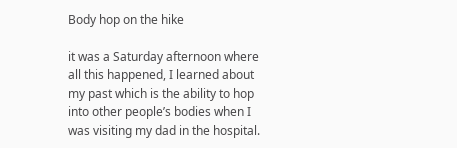Body hop on the hike

it was a Saturday afternoon where all this happened, I learned about my past which is the ability to hop into other people’s bodies when I was visiting my dad in the hospital.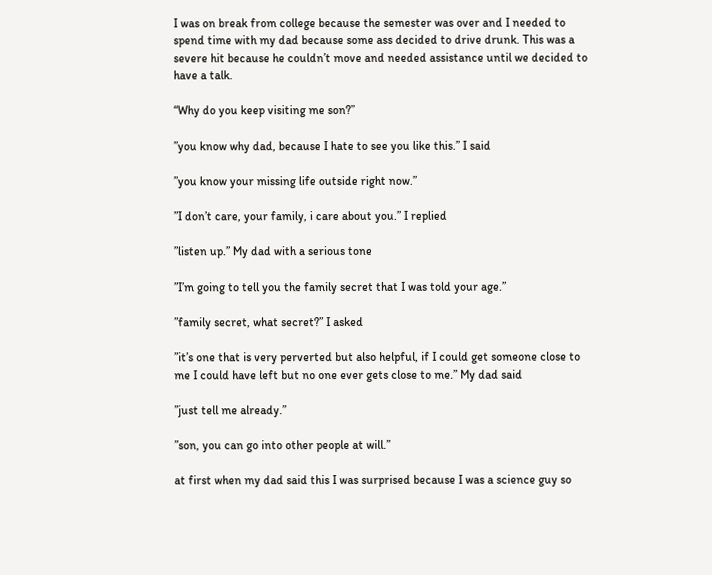I was on break from college because the semester was over and I needed to spend time with my dad because some ass decided to drive drunk. This was a severe hit because he couldn’t move and needed assistance until we decided to have a talk.

“Why do you keep visiting me son?”

”you know why dad, because I hate to see you like this.” I said

”you know your missing life outside right now.”

”I don’t care, your family, i care about you.” I replied

”listen up.” My dad with a serious tone

”I’m going to tell you the family secret that I was told your age.”

”family secret, what secret?” I asked

”it’s one that is very perverted but also helpful, if I could get someone close to me I could have left but no one ever gets close to me.” My dad said

”just tell me already.”

”son, you can go into other people at will.”

at first when my dad said this I was surprised because I was a science guy so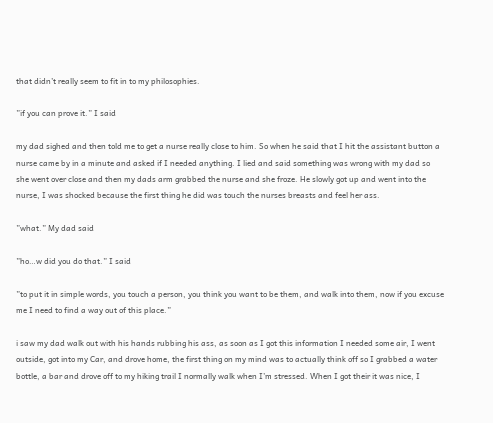that didn’t really seem to fit in to my philosophies.

”if you can prove it.” I said

my dad sighed and then told me to get a nurse really close to him. So when he said that I hit the assistant button a nurse came by in a minute and asked if I needed anything. I lied and said something was wrong with my dad so she went over close and then my dads arm grabbed the nurse and she froze. He slowly got up and went into the nurse, I was shocked because the first thing he did was touch the nurses breasts and feel her ass.

”what.” My dad said

”ho…w did you do that.” I said

”to put it in simple words, you touch a person, you think you want to be them, and walk into them, now if you excuse me I need to find a way out of this place.”

i saw my dad walk out with his hands rubbing his ass, as soon as I got this information I needed some air, I went outside, got into my Car, and drove home, the first thing on my mind was to actually think off so I grabbed a water bottle, a bar and drove off to my hiking trail I normally walk when I’m stressed. When I got their it was nice, I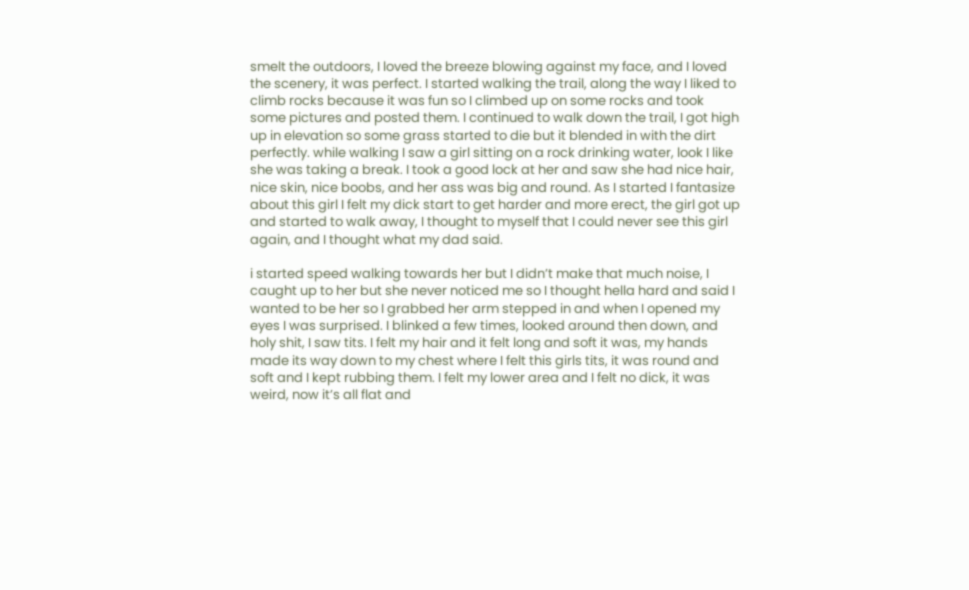smelt the outdoors, I loved the breeze blowing against my face, and I loved the scenery, it was perfect. I started walking the trail, along the way I liked to climb rocks because it was fun so I climbed up on some rocks and took some pictures and posted them. I continued to walk down the trail, I got high up in elevation so some grass started to die but it blended in with the dirt perfectly. while walking I saw a girl sitting on a rock drinking water, look I like she was taking a break. I took a good lock at her and saw she had nice hair, nice skin, nice boobs, and her ass was big and round. As I started I fantasize about this girl I felt my dick start to get harder and more erect, the girl got up and started to walk away, I thought to myself that I could never see this girl again, and I thought what my dad said.

i started speed walking towards her but I didn’t make that much noise, I caught up to her but she never noticed me so I thought hella hard and said I wanted to be her so I grabbed her arm stepped in and when I opened my eyes I was surprised. I blinked a few times, looked around then down, and holy shit, I saw tits. I felt my hair and it felt long and soft it was, my hands made its way down to my chest where I felt this girls tits, it was round and soft and I kept rubbing them. I felt my lower area and I felt no dick, it was weird, now it’s all flat and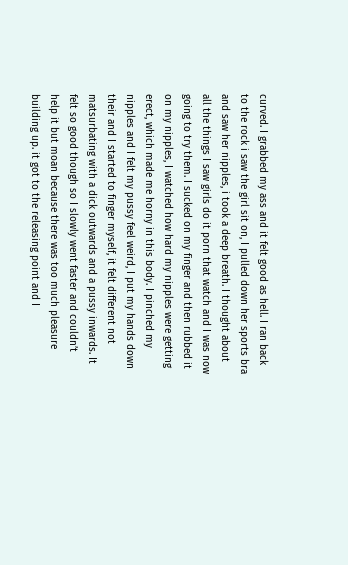curved. I grabbed my ass and it felt good as hell. I ran back to the rock i saw the girl sit on, I pulled down her sports bra and saw her nipples, i took a deep breath. I thought about all the things I saw girls do it porn that watch and I was now going to try them. I sucked on my finger and then rubbed it on my nipples, I watched how hard my nipples were getting erect, which made me horny in this body. I pinched my nipples and I felt my pussy feel weird, I put my hands down their and I started to finger myself, it felt different not matsurbating with a dick outwards and a pussy inwards. It felt so good though so I slowly went faster and couldn’t help it but moan because there was too much pleasure building up. it got to the releasing point and I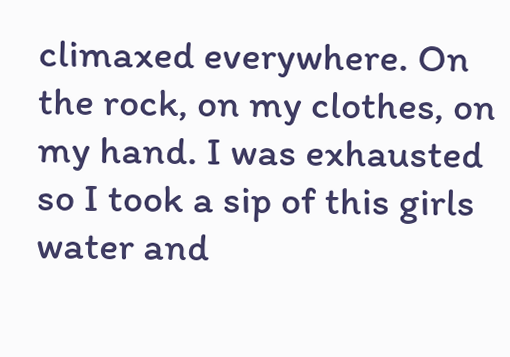climaxed everywhere. On the rock, on my clothes, on my hand. I was exhausted so I took a sip of this girls water and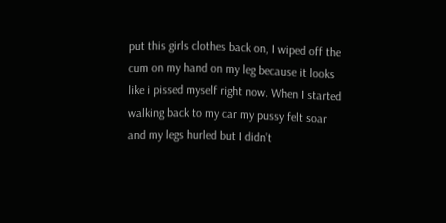put this girls clothes back on, I wiped off the cum on my hand on my leg because it looks like i pissed myself right now. When I started walking back to my car my pussy felt soar and my legs hurled but I didn’t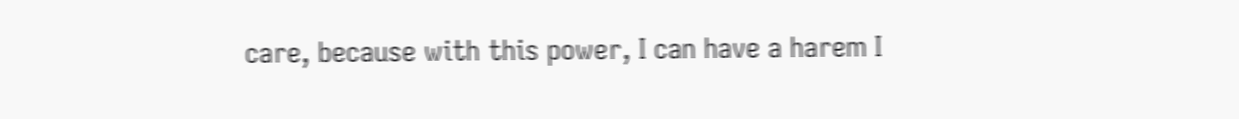care, because with this power, I can have a harem I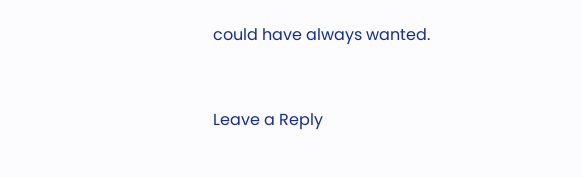could have always wanted.


Leave a Reply